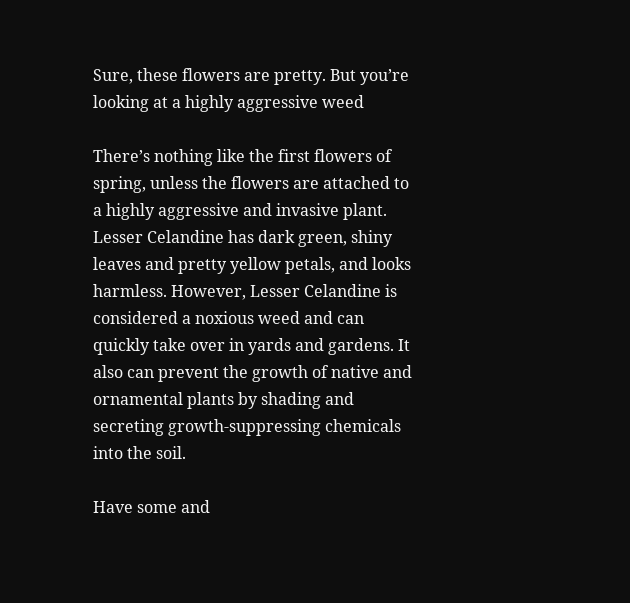Sure, these flowers are pretty. But you’re looking at a highly aggressive weed

There’s nothing like the first flowers of spring, unless the flowers are attached to a highly aggressive and invasive plant. Lesser Celandine has dark green, shiny leaves and pretty yellow petals, and looks harmless. However, Lesser Celandine is considered a noxious weed and can quickly take over in yards and gardens. It also can prevent the growth of native and ornamental plants by shading and secreting growth-suppressing chemicals into the soil.

Have some and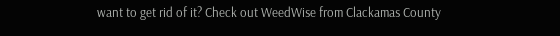want to get rid of it? Check out WeedWise from Clackamas County